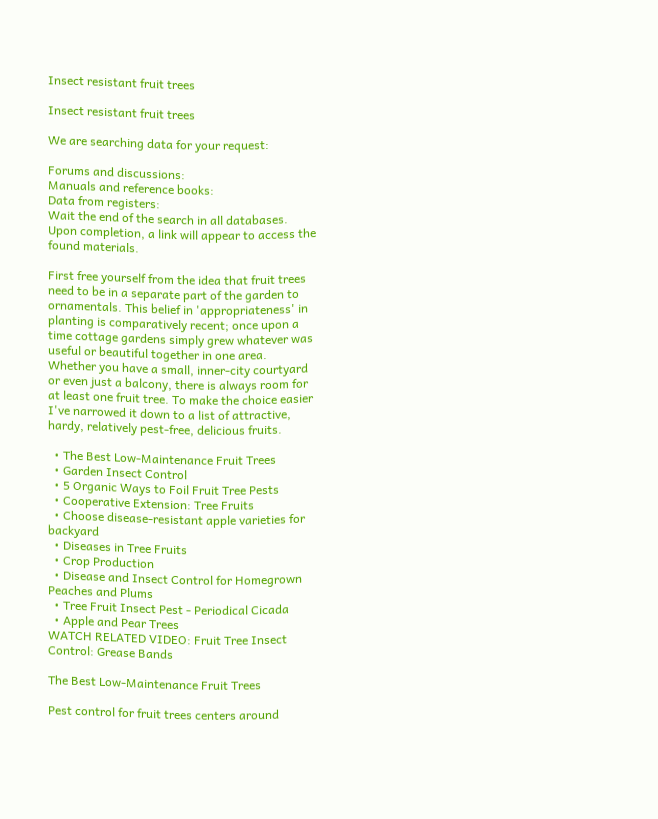Insect resistant fruit trees

Insect resistant fruit trees

We are searching data for your request:

Forums and discussions:
Manuals and reference books:
Data from registers:
Wait the end of the search in all databases.
Upon completion, a link will appear to access the found materials.

First free yourself from the idea that fruit trees need to be in a separate part of the garden to ornamentals. This belief in 'appropriateness' in planting is comparatively recent; once upon a time cottage gardens simply grew whatever was useful or beautiful together in one area. Whether you have a small, inner-city courtyard or even just a balcony, there is always room for at least one fruit tree. To make the choice easier I've narrowed it down to a list of attractive, hardy, relatively pest-free, delicious fruits.

  • The Best Low-Maintenance Fruit Trees
  • Garden Insect Control
  • 5 Organic Ways to Foil Fruit Tree Pests
  • Cooperative Extension: Tree Fruits
  • Choose disease-resistant apple varieties for backyard
  • Diseases in Tree Fruits
  • Crop Production
  • Disease and Insect Control for Homegrown Peaches and Plums
  • Tree Fruit Insect Pest - Periodical Cicada
  • Apple and Pear Trees
WATCH RELATED VIDEO: Fruit Tree Insect Control: Grease Bands

The Best Low-Maintenance Fruit Trees

Pest control for fruit trees centers around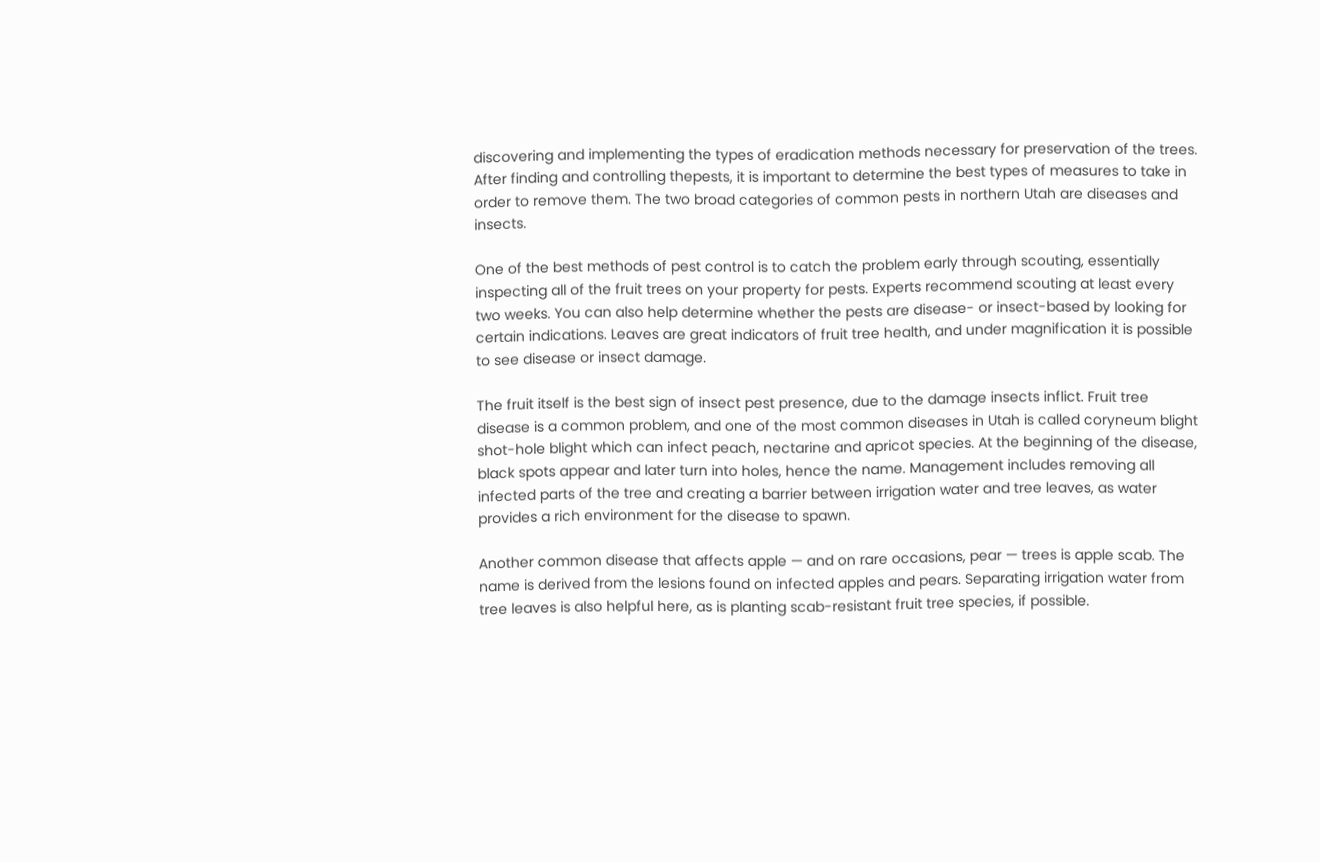discovering and implementing the types of eradication methods necessary for preservation of the trees. After finding and controlling thepests, it is important to determine the best types of measures to take in order to remove them. The two broad categories of common pests in northern Utah are diseases and insects.

One of the best methods of pest control is to catch the problem early through scouting, essentially inspecting all of the fruit trees on your property for pests. Experts recommend scouting at least every two weeks. You can also help determine whether the pests are disease- or insect-based by looking for certain indications. Leaves are great indicators of fruit tree health, and under magnification it is possible to see disease or insect damage.

The fruit itself is the best sign of insect pest presence, due to the damage insects inflict. Fruit tree disease is a common problem, and one of the most common diseases in Utah is called coryneum blight shot-hole blight which can infect peach, nectarine and apricot species. At the beginning of the disease, black spots appear and later turn into holes, hence the name. Management includes removing all infected parts of the tree and creating a barrier between irrigation water and tree leaves, as water provides a rich environment for the disease to spawn.

Another common disease that affects apple — and on rare occasions, pear — trees is apple scab. The name is derived from the lesions found on infected apples and pears. Separating irrigation water from tree leaves is also helpful here, as is planting scab-resistant fruit tree species, if possible.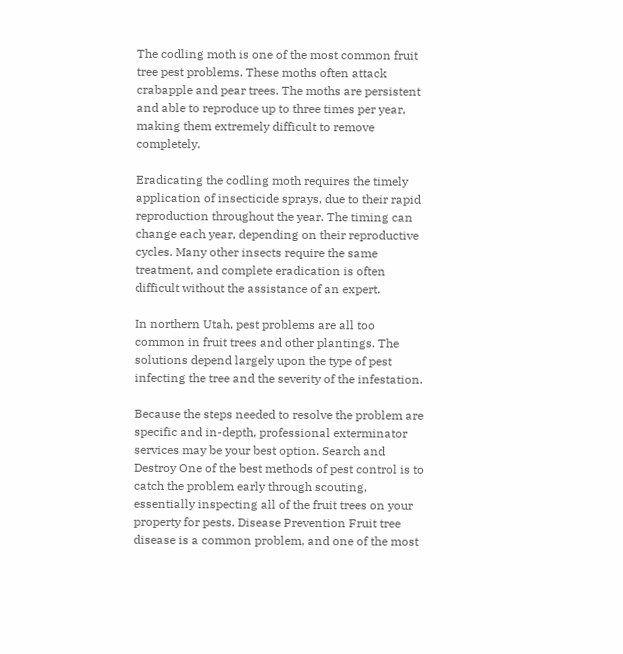The codling moth is one of the most common fruit tree pest problems. These moths often attack crabapple and pear trees. The moths are persistent and able to reproduce up to three times per year, making them extremely difficult to remove completely.

Eradicating the codling moth requires the timely application of insecticide sprays, due to their rapid reproduction throughout the year. The timing can change each year, depending on their reproductive cycles. Many other insects require the same treatment, and complete eradication is often difficult without the assistance of an expert.

In northern Utah, pest problems are all too common in fruit trees and other plantings. The solutions depend largely upon the type of pest infecting the tree and the severity of the infestation.

Because the steps needed to resolve the problem are specific and in-depth, professional exterminator services may be your best option. Search and Destroy One of the best methods of pest control is to catch the problem early through scouting, essentially inspecting all of the fruit trees on your property for pests. Disease Prevention Fruit tree disease is a common problem, and one of the most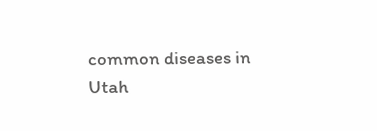common diseases in Utah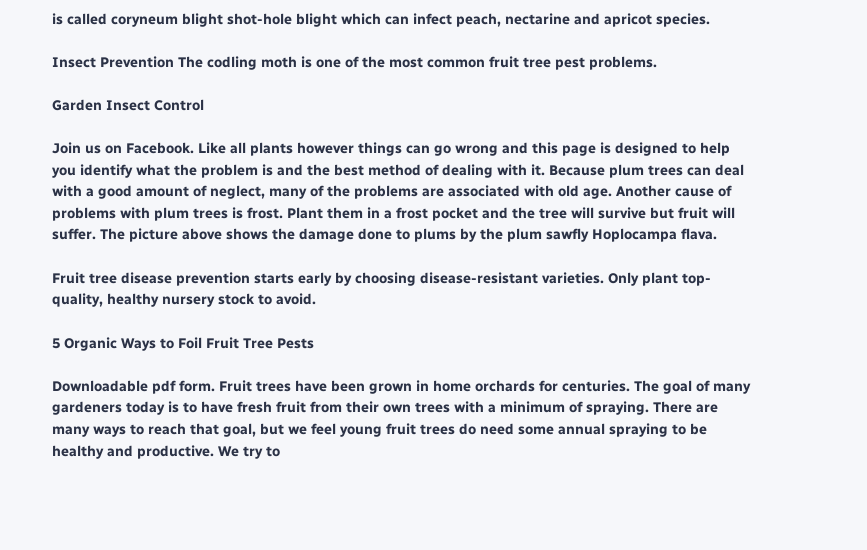is called coryneum blight shot-hole blight which can infect peach, nectarine and apricot species.

Insect Prevention The codling moth is one of the most common fruit tree pest problems.

Garden Insect Control

Join us on Facebook. Like all plants however things can go wrong and this page is designed to help you identify what the problem is and the best method of dealing with it. Because plum trees can deal with a good amount of neglect, many of the problems are associated with old age. Another cause of problems with plum trees is frost. Plant them in a frost pocket and the tree will survive but fruit will suffer. The picture above shows the damage done to plums by the plum sawfly Hoplocampa flava.

Fruit tree disease prevention starts early by choosing disease-resistant varieties. Only plant top-quality, healthy nursery stock to avoid.

5 Organic Ways to Foil Fruit Tree Pests

Downloadable pdf form. Fruit trees have been grown in home orchards for centuries. The goal of many gardeners today is to have fresh fruit from their own trees with a minimum of spraying. There are many ways to reach that goal, but we feel young fruit trees do need some annual spraying to be healthy and productive. We try to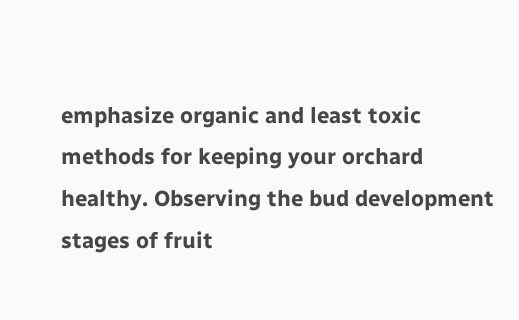emphasize organic and least toxic methods for keeping your orchard healthy. Observing the bud development stages of fruit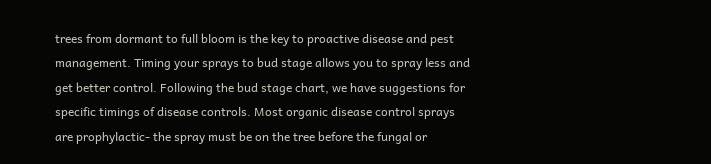trees from dormant to full bloom is the key to proactive disease and pest management. Timing your sprays to bud stage allows you to spray less and get better control. Following the bud stage chart, we have suggestions for specific timings of disease controls. Most organic disease control sprays are prophylactic- the spray must be on the tree before the fungal or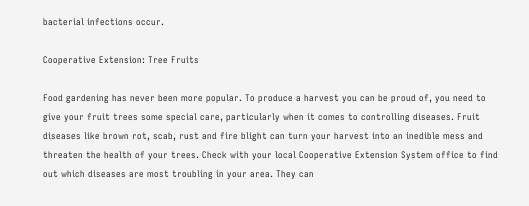bacterial infections occur.

Cooperative Extension: Tree Fruits

Food gardening has never been more popular. To produce a harvest you can be proud of, you need to give your fruit trees some special care, particularly when it comes to controlling diseases. Fruit diseases like brown rot, scab, rust and fire blight can turn your harvest into an inedible mess and threaten the health of your trees. Check with your local Cooperative Extension System office to find out which diseases are most troubling in your area. They can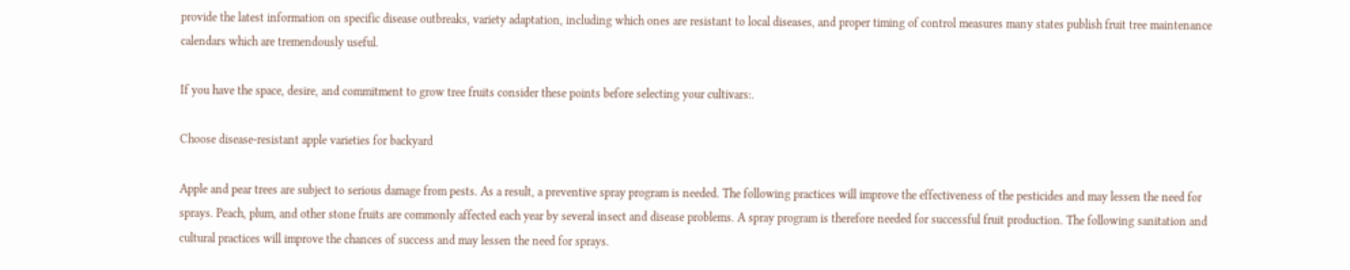provide the latest information on specific disease outbreaks, variety adaptation, including which ones are resistant to local diseases, and proper timing of control measures many states publish fruit tree maintenance calendars which are tremendously useful.

If you have the space, desire, and commitment to grow tree fruits consider these points before selecting your cultivars:.

Choose disease-resistant apple varieties for backyard

Apple and pear trees are subject to serious damage from pests. As a result, a preventive spray program is needed. The following practices will improve the effectiveness of the pesticides and may lessen the need for sprays. Peach, plum, and other stone fruits are commonly affected each year by several insect and disease problems. A spray program is therefore needed for successful fruit production. The following sanitation and cultural practices will improve the chances of success and may lessen the need for sprays.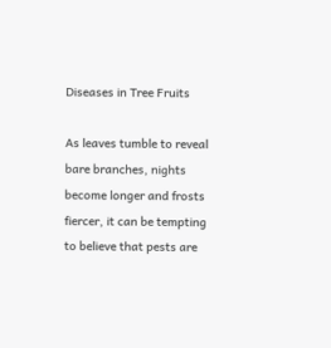Diseases in Tree Fruits

As leaves tumble to reveal bare branches, nights become longer and frosts fiercer, it can be tempting to believe that pests are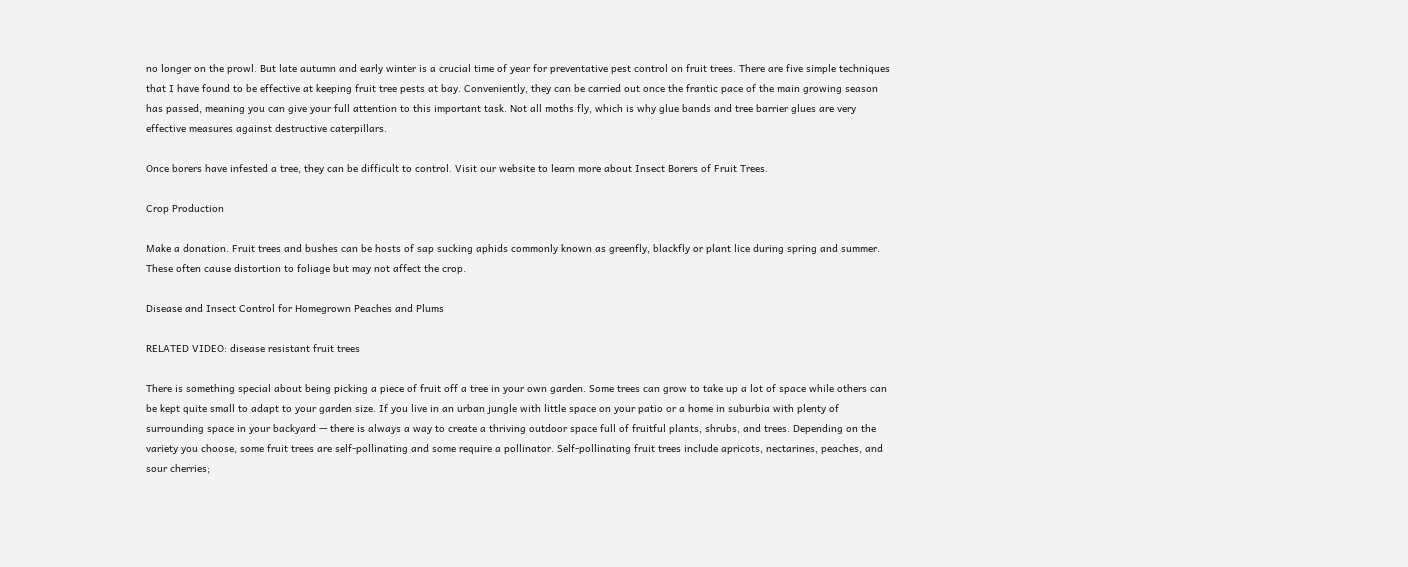no longer on the prowl. But late autumn and early winter is a crucial time of year for preventative pest control on fruit trees. There are five simple techniques that I have found to be effective at keeping fruit tree pests at bay. Conveniently, they can be carried out once the frantic pace of the main growing season has passed, meaning you can give your full attention to this important task. Not all moths fly, which is why glue bands and tree barrier glues are very effective measures against destructive caterpillars.

Once borers have infested a tree, they can be difficult to control. Visit our website to learn more about Insect Borers of Fruit Trees.

Crop Production

Make a donation. Fruit trees and bushes can be hosts of sap sucking aphids commonly known as greenfly, blackfly or plant lice during spring and summer. These often cause distortion to foliage but may not affect the crop.

Disease and Insect Control for Homegrown Peaches and Plums

RELATED VIDEO: disease resistant fruit trees

There is something special about being picking a piece of fruit off a tree in your own garden. Some trees can grow to take up a lot of space while others can be kept quite small to adapt to your garden size. If you live in an urban jungle with little space on your patio or a home in suburbia with plenty of surrounding space in your backyard — there is always a way to create a thriving outdoor space full of fruitful plants, shrubs, and trees. Depending on the variety you choose, some fruit trees are self-pollinating and some require a pollinator. Self-pollinating fruit trees include apricots, nectarines, peaches, and sour cherries;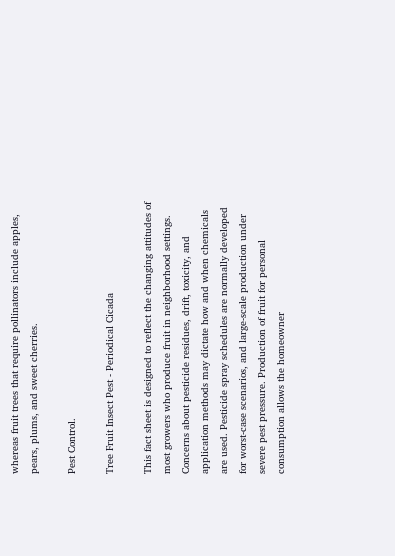whereas fruit trees that require pollinators include apples, pears, plums, and sweet cherries.

Pest Control.

Tree Fruit Insect Pest - Periodical Cicada

This fact sheet is designed to reflect the changing attitudes of most growers who produce fruit in neighborhood settings. Concerns about pesticide residues, drift, toxicity, and application methods may dictate how and when chemicals are used. Pesticide spray schedules are normally developed for worst-case scenarios, and large-scale production under severe pest pressure. Production of fruit for personal consumption allows the homeowner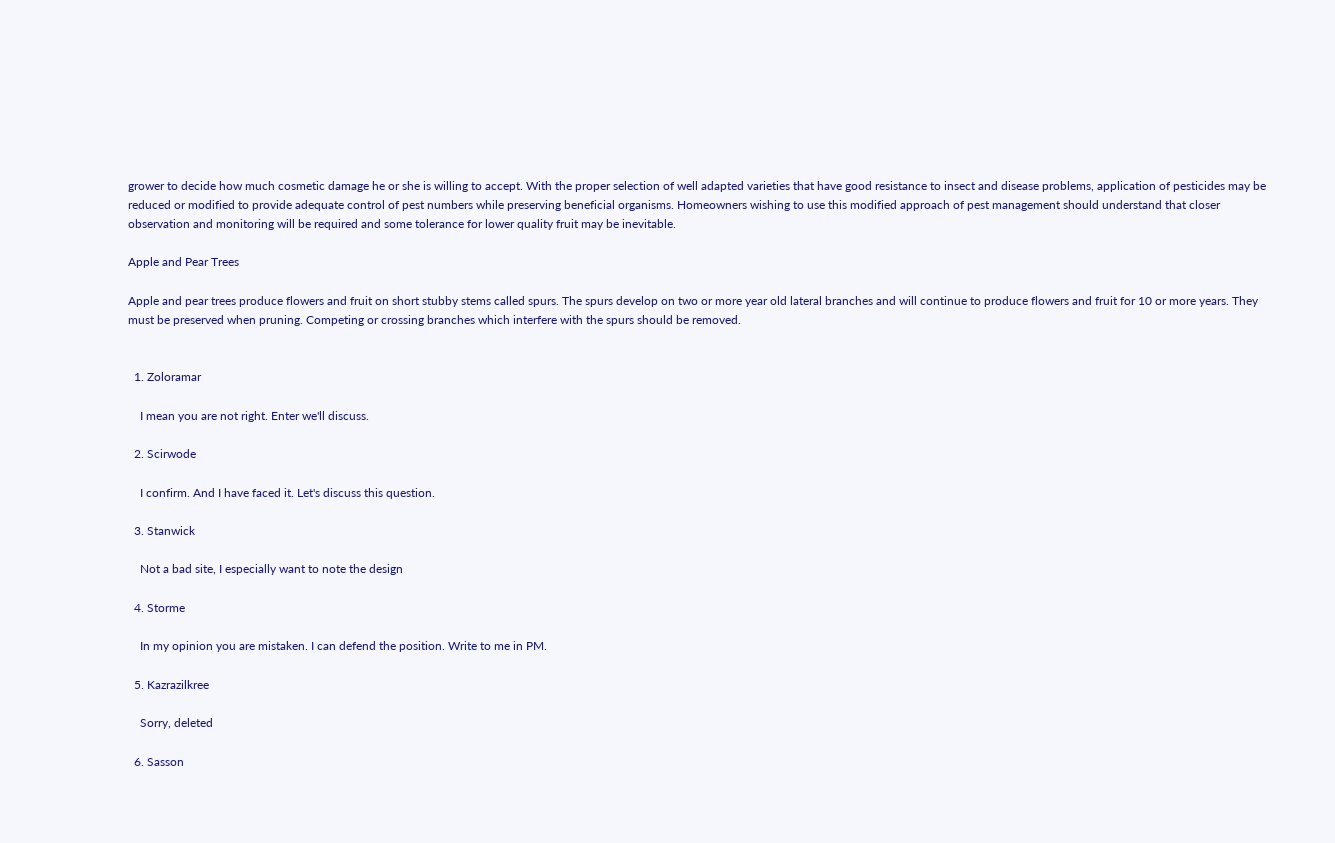grower to decide how much cosmetic damage he or she is willing to accept. With the proper selection of well adapted varieties that have good resistance to insect and disease problems, application of pesticides may be reduced or modified to provide adequate control of pest numbers while preserving beneficial organisms. Homeowners wishing to use this modified approach of pest management should understand that closer observation and monitoring will be required and some tolerance for lower quality fruit may be inevitable.

Apple and Pear Trees

Apple and pear trees produce flowers and fruit on short stubby stems called spurs. The spurs develop on two or more year old lateral branches and will continue to produce flowers and fruit for 10 or more years. They must be preserved when pruning. Competing or crossing branches which interfere with the spurs should be removed.


  1. Zoloramar

    I mean you are not right. Enter we'll discuss.

  2. Scirwode

    I confirm. And I have faced it. Let's discuss this question.

  3. Stanwick

    Not a bad site, I especially want to note the design

  4. Storme

    In my opinion you are mistaken. I can defend the position. Write to me in PM.

  5. Kazrazilkree

    Sorry, deleted

  6. Sasson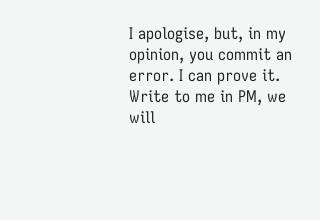I apologise, but, in my opinion, you commit an error. I can prove it. Write to me in PM, we will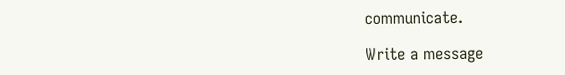communicate.

Write a message